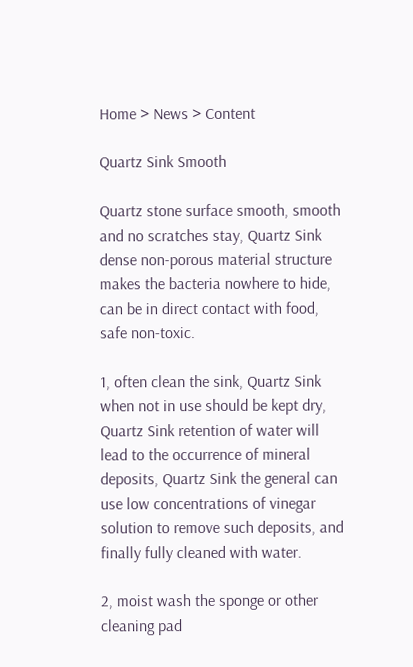Home > News > Content

Quartz Sink Smooth

Quartz stone surface smooth, smooth and no scratches stay, Quartz Sink dense non-porous material structure makes the bacteria nowhere to hide, can be in direct contact with food, safe non-toxic.

1, often clean the sink, Quartz Sink when not in use should be kept dry, Quartz Sink retention of water will lead to the occurrence of mineral deposits, Quartz Sink the general can use low concentrations of vinegar solution to remove such deposits, and finally fully cleaned with water.

2, moist wash the sponge or other cleaning pad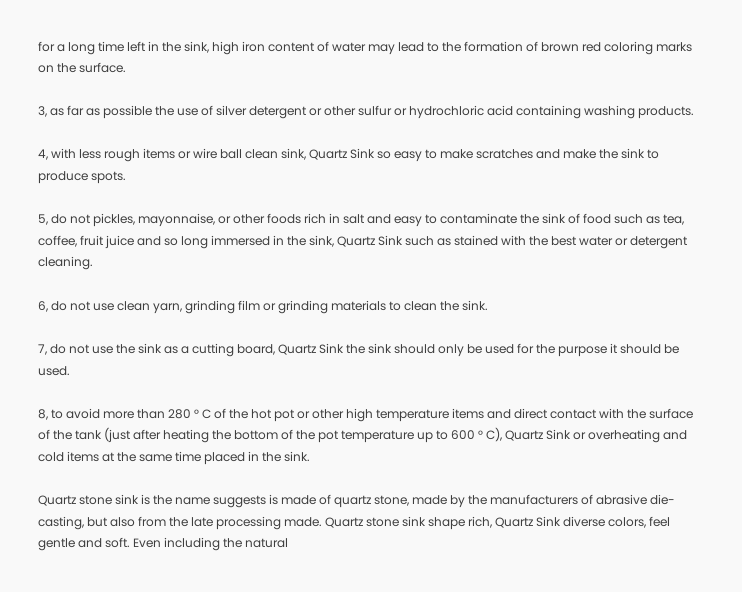for a long time left in the sink, high iron content of water may lead to the formation of brown red coloring marks on the surface.

3, as far as possible the use of silver detergent or other sulfur or hydrochloric acid containing washing products.

4, with less rough items or wire ball clean sink, Quartz Sink so easy to make scratches and make the sink to produce spots.

5, do not pickles, mayonnaise, or other foods rich in salt and easy to contaminate the sink of food such as tea, coffee, fruit juice and so long immersed in the sink, Quartz Sink such as stained with the best water or detergent cleaning.

6, do not use clean yarn, grinding film or grinding materials to clean the sink.

7, do not use the sink as a cutting board, Quartz Sink the sink should only be used for the purpose it should be used.

8, to avoid more than 280 ° C of the hot pot or other high temperature items and direct contact with the surface of the tank (just after heating the bottom of the pot temperature up to 600 ° C), Quartz Sink or overheating and cold items at the same time placed in the sink.

Quartz stone sink is the name suggests is made of quartz stone, made by the manufacturers of abrasive die-casting, but also from the late processing made. Quartz stone sink shape rich, Quartz Sink diverse colors, feel gentle and soft. Even including the natural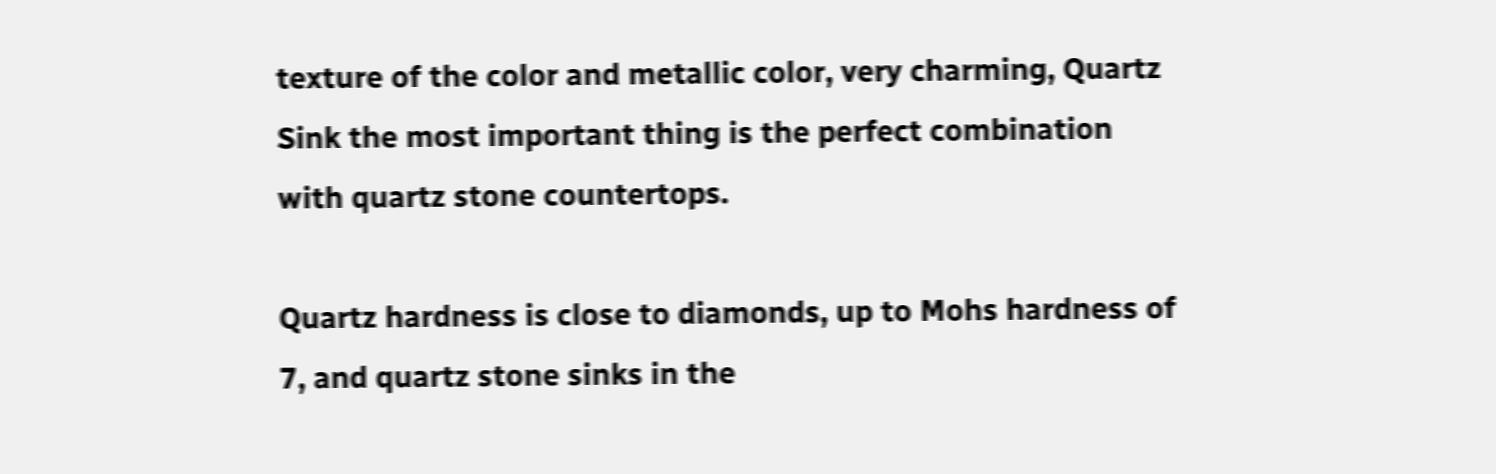texture of the color and metallic color, very charming, Quartz Sink the most important thing is the perfect combination with quartz stone countertops.

Quartz hardness is close to diamonds, up to Mohs hardness of 7, and quartz stone sinks in the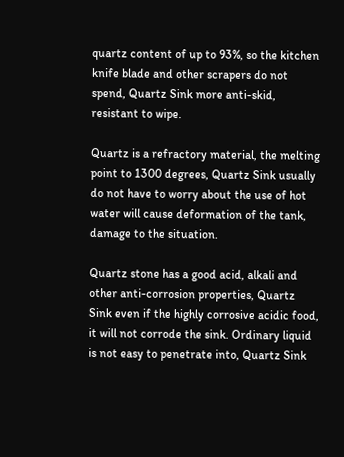quartz content of up to 93%, so the kitchen knife blade and other scrapers do not spend, Quartz Sink more anti-skid, resistant to wipe.

Quartz is a refractory material, the melting point to 1300 degrees, Quartz Sink usually do not have to worry about the use of hot water will cause deformation of the tank, damage to the situation.

Quartz stone has a good acid, alkali and other anti-corrosion properties, Quartz Sink even if the highly corrosive acidic food, it will not corrode the sink. Ordinary liquid is not easy to penetrate into, Quartz Sink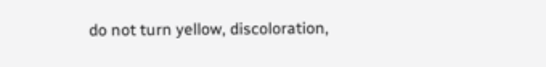do not turn yellow, discoloration,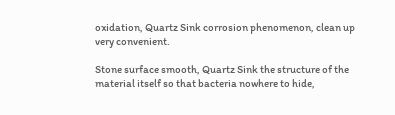oxidation, Quartz Sink corrosion phenomenon, clean up very convenient.

Stone surface smooth, Quartz Sink the structure of the material itself so that bacteria nowhere to hide,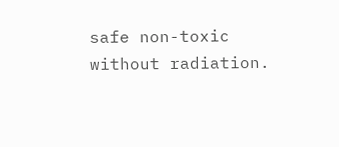safe non-toxic without radiation.